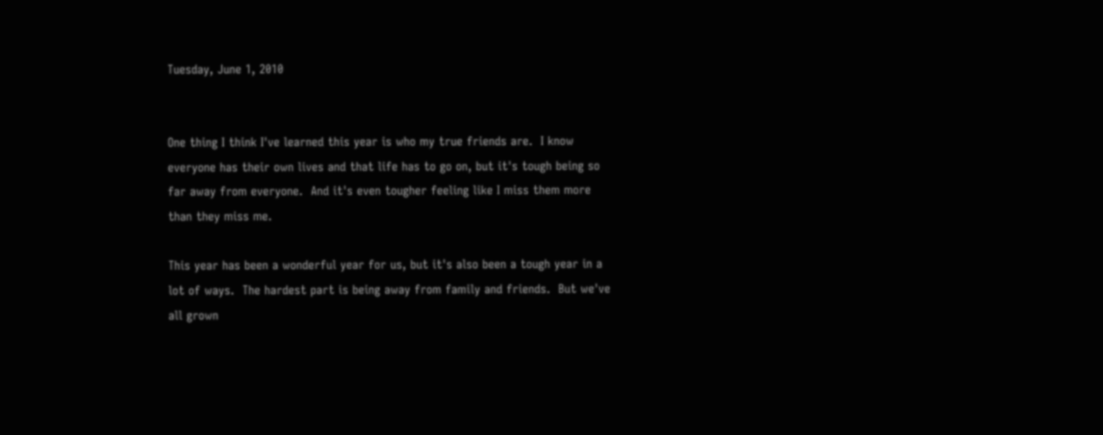Tuesday, June 1, 2010


One thing I think I've learned this year is who my true friends are.  I know everyone has their own lives and that life has to go on, but it's tough being so far away from everyone.  And it's even tougher feeling like I miss them more than they miss me.

This year has been a wonderful year for us, but it's also been a tough year in a lot of ways.  The hardest part is being away from family and friends.  But we've all grown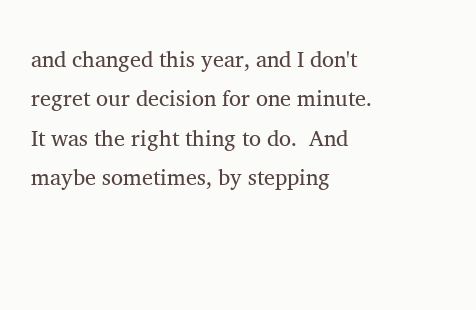and changed this year, and I don't regret our decision for one minute.  It was the right thing to do.  And maybe sometimes, by stepping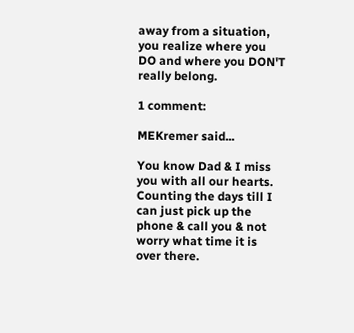away from a situation, you realize where you DO and where you DON'T really belong.

1 comment:

MEKremer said...

You know Dad & I miss you with all our hearts. Counting the days till I can just pick up the phone & call you & not worry what time it is over there.